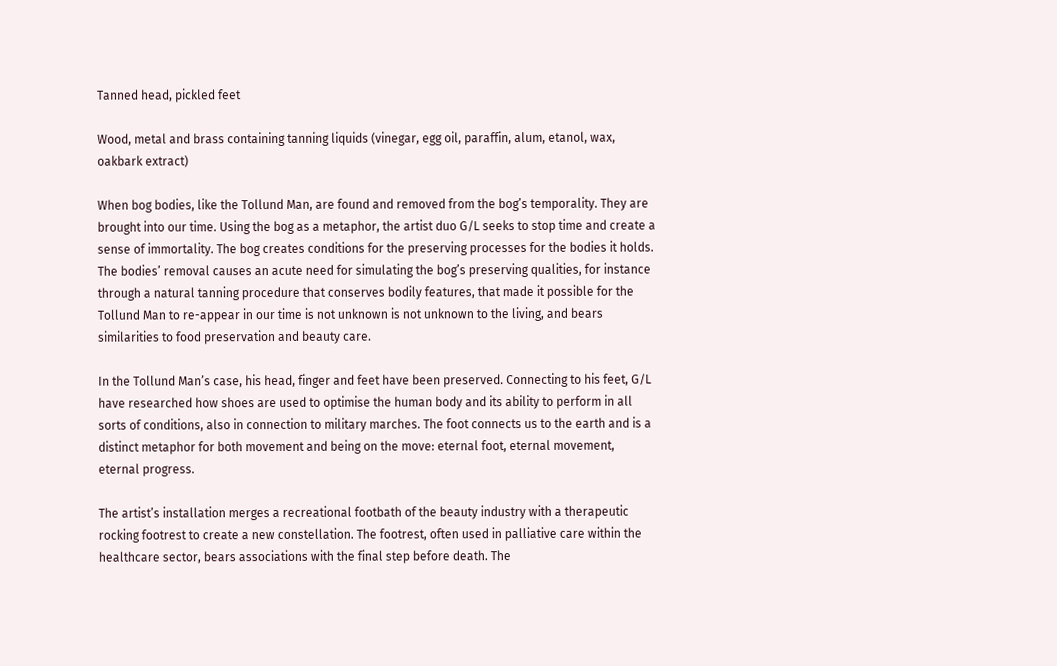Tanned head, pickled feet

Wood, metal and brass containing tanning liquids (vinegar, egg oil, paraffin, alum, etanol, wax, oakbark extract)

When bog bodies, like the Tollund Man, are found and removed from the bog’s temporality. They are brought into our time. Using the bog as a metaphor, the artist duo G/L seeks to stop time and create a sense of immortality. The bog creates conditions for the preserving processes for the bodies it holds. The bodies’ removal causes an acute need for simulating the bog’s preserving qualities, for instance through a natural tanning procedure that conserves bodily features, that made it possible for the Tollund Man to re-appear in our time is not unknown is not unknown to the living, and bears similarities to food preservation and beauty care.

In the Tollund Man’s case, his head, finger and feet have been preserved. Connecting to his feet, G/L have researched how shoes are used to optimise the human body and its ability to perform in all sorts of conditions, also in connection to military marches. The foot connects us to the earth and is a distinct metaphor for both movement and being on the move: eternal foot, eternal movement, eternal progress.

The artist’s installation merges a recreational footbath of the beauty industry with a therapeutic rocking footrest to create a new constellation. The footrest, often used in palliative care within the healthcare sector, bears associations with the final step before death. The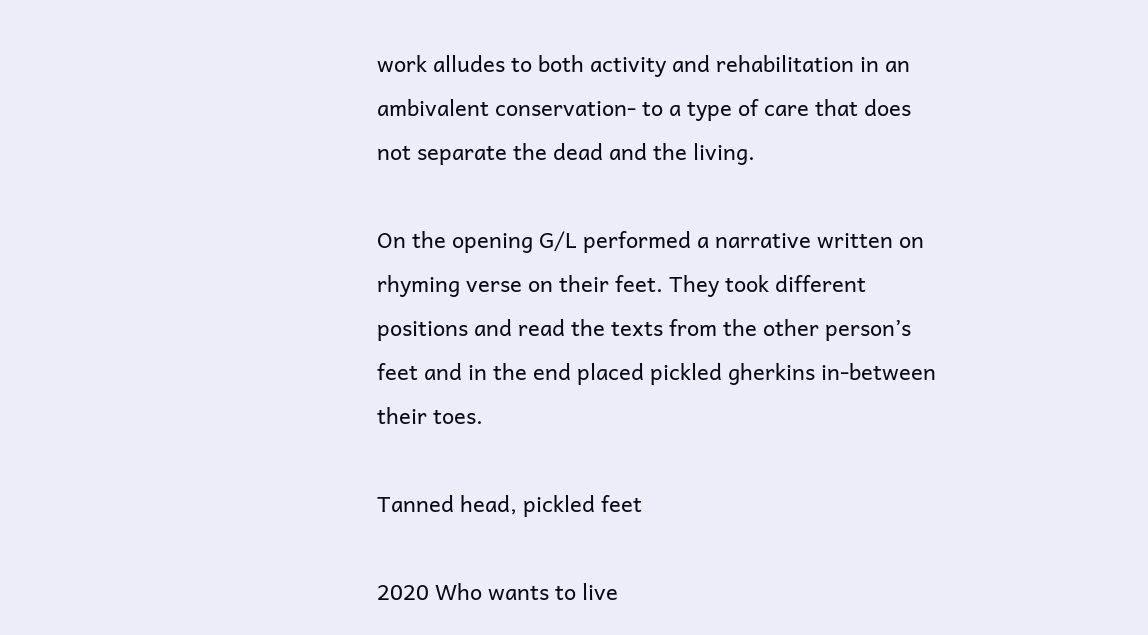work alludes to both activity and rehabilitation in an ambivalent conservation- to a type of care that does not separate the dead and the living.

On the opening G/L performed a narrative written on rhyming verse on their feet. They took different positions and read the texts from the other person’s feet and in the end placed pickled gherkins in-between their toes.

Tanned head, pickled feet

2020 Who wants to live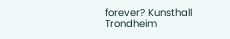forever? Kunsthall Trondheim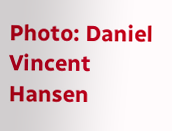Photo: Daniel Vincent Hansen